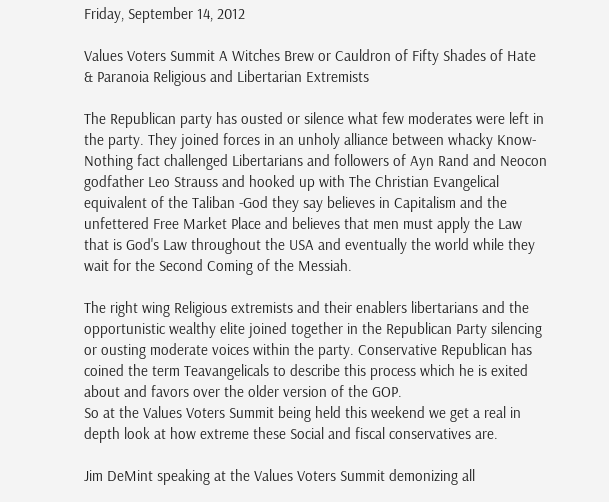Friday, September 14, 2012

Values Voters Summit A Witches Brew or Cauldron of Fifty Shades of Hate & Paranoia Religious and Libertarian Extremists

The Republican party has ousted or silence what few moderates were left in the party. They joined forces in an unholy alliance between whacky Know-Nothing fact challenged Libertarians and followers of Ayn Rand and Neocon godfather Leo Strauss and hooked up with The Christian Evangelical equivalent of the Taliban -God they say believes in Capitalism and the unfettered Free Market Place and believes that men must apply the Law that is God's Law throughout the USA and eventually the world while they wait for the Second Coming of the Messiah.

The right wing Religious extremists and their enablers libertarians and the opportunistic wealthy elite joined together in the Republican Party silencing or ousting moderate voices within the party. Conservative Republican has coined the term Teavangelicals to describe this process which he is exited about and favors over the older version of the GOP.
So at the Values Voters Summit being held this weekend we get a real in depth look at how extreme these Social and fiscal conservatives are.

Jim DeMint speaking at the Values Voters Summit demonizing all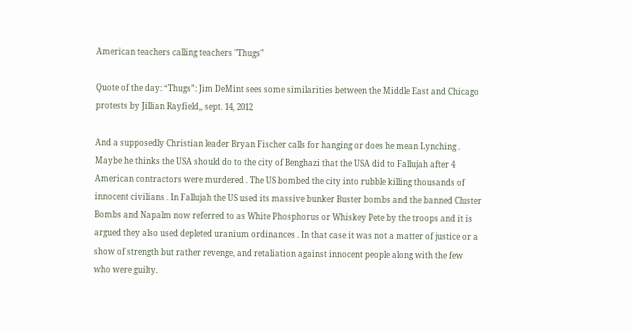American teachers calling teachers "Thugs"

Quote of the day: “Thugs”: Jim DeMint sees some similarities between the Middle East and Chicago protests by Jillian Rayfield,, sept. 14, 2012

And a supposedly Christian leader Bryan Fischer calls for hanging or does he mean Lynching .
Maybe he thinks the USA should do to the city of Benghazi that the USA did to Fallujah after 4 American contractors were murdered . The US bombed the city into rubble killing thousands of innocent civilians . In Fallujah the US used its massive bunker Buster bombs and the banned Cluster Bombs and Napalm now referred to as White Phosphorus or Whiskey Pete by the troops and it is argued they also used depleted uranium ordinances . In that case it was not a matter of justice or a show of strength but rather revenge, and retaliation against innocent people along with the few who were guilty.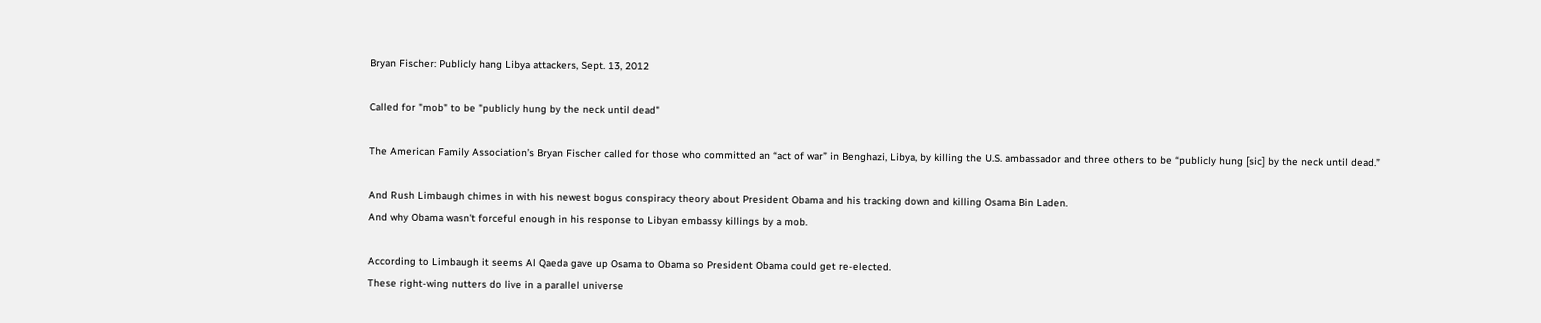Bryan Fischer: Publicly hang Libya attackers, Sept. 13, 2012

Called for "mob" to be "publicly hung by the neck until dead"

The American Family Association’s Bryan Fischer called for those who committed an “act of war” in Benghazi, Libya, by killing the U.S. ambassador and three others to be “publicly hung [sic] by the neck until dead.”

And Rush Limbaugh chimes in with his newest bogus conspiracy theory about President Obama and his tracking down and killing Osama Bin Laden.
And why Obama wasn't forceful enough in his response to Libyan embassy killings by a mob.

According to Limbaugh it seems Al Qaeda gave up Osama to Obama so President Obama could get re-elected.
These right-wing nutters do live in a parallel universe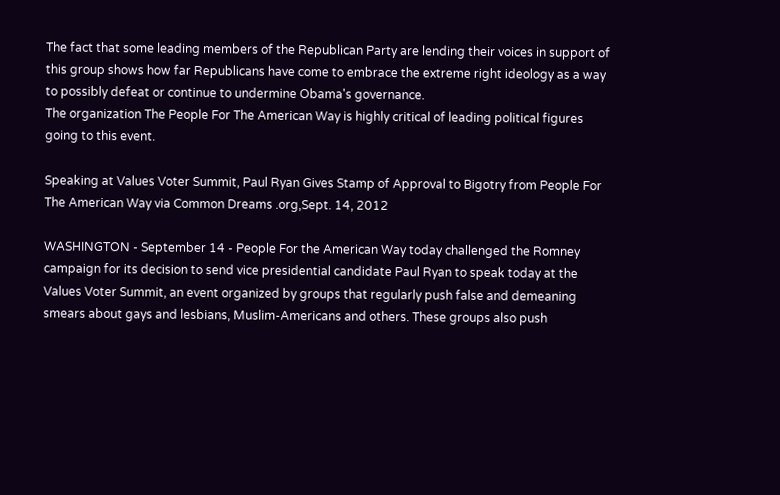The fact that some leading members of the Republican Party are lending their voices in support of this group shows how far Republicans have come to embrace the extreme right ideology as a way to possibly defeat or continue to undermine Obama's governance.
The organization The People For The American Way is highly critical of leading political figures going to this event.

Speaking at Values Voter Summit, Paul Ryan Gives Stamp of Approval to Bigotry from People For The American Way via Common Dreams .org,Sept. 14, 2012

WASHINGTON - September 14 - People For the American Way today challenged the Romney campaign for its decision to send vice presidential candidate Paul Ryan to speak today at the Values Voter Summit, an event organized by groups that regularly push false and demeaning smears about gays and lesbians, Muslim-Americans and others. These groups also push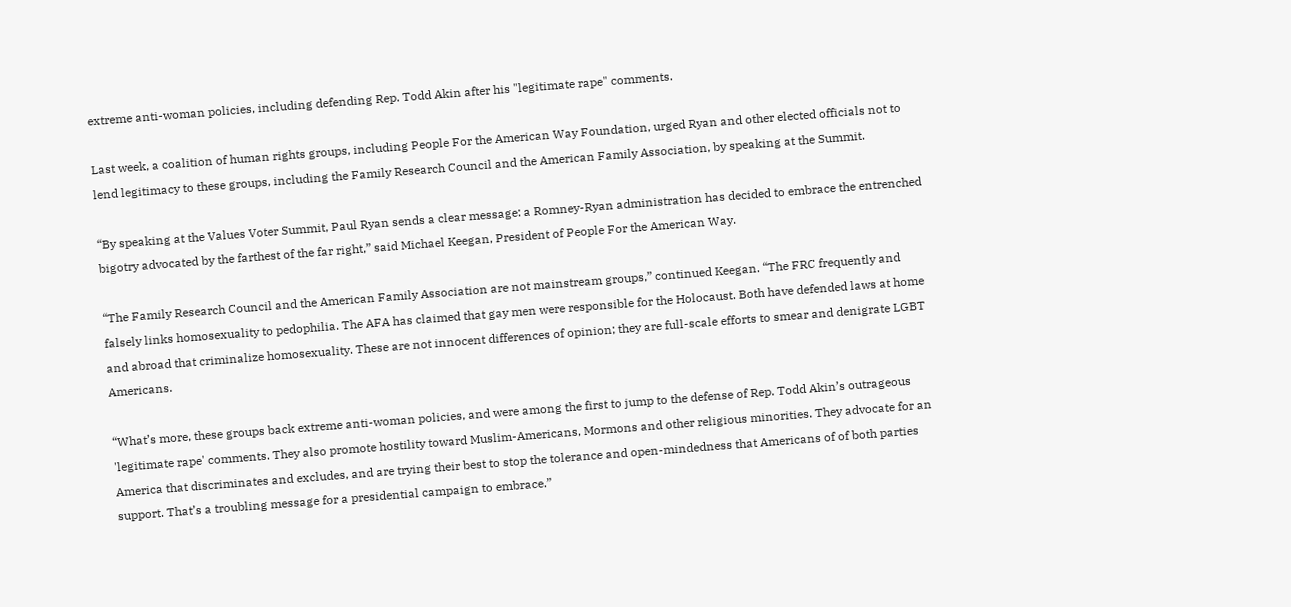extreme anti-woman policies, including defending Rep. Todd Akin after his "legitimate rape" comments.

Last week, a coalition of human rights groups, including People For the American Way Foundation, urged Ryan and other elected officials not to lend legitimacy to these groups, including the Family Research Council and the American Family Association, by speaking at the Summit.

“By speaking at the Values Voter Summit, Paul Ryan sends a clear message: a Romney-Ryan administration has decided to embrace the entrenched bigotry advocated by the farthest of the far right,” said Michael Keegan, President of People For the American Way.

“The Family Research Council and the American Family Association are not mainstream groups,” continued Keegan. “The FRC frequently and falsely links homosexuality to pedophilia. The AFA has claimed that gay men were responsible for the Holocaust. Both have defended laws at home and abroad that criminalize homosexuality. These are not innocent differences of opinion; they are full-scale efforts to smear and denigrate LGBT Americans.

“What’s more, these groups back extreme anti-woman policies, and were among the first to jump to the defense of Rep. Todd Akin’s outrageous 'legitimate rape' comments. They also promote hostility toward Muslim-Americans, Mormons and other religious minorities. They advocate for an America that discriminates and excludes, and are trying their best to stop the tolerance and open-mindedness that Americans of of both parties support. That’s a troubling message for a presidential campaign to embrace.”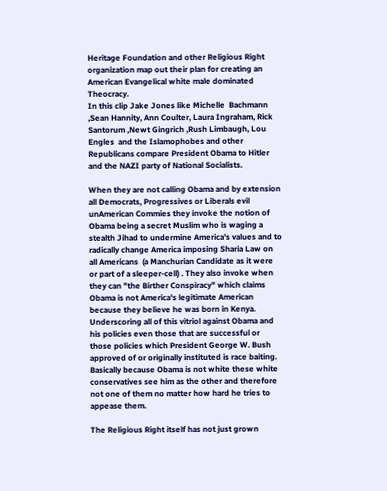Heritage Foundation and other Religious Right organization map out their plan for creating an American Evangelical white male dominated Theocracy.
In this clip Jake Jones like Michelle  Bachmann ,Sean Hannity, Ann Coulter, Laura Ingraham, Rick Santorum ,Newt Gingrich ,Rush Limbaugh, Lou Engles  and the Islamophobes and other Republicans compare President Obama to Hitler and the NAZI party of National Socialists.

When they are not calling Obama and by extension all Democrats, Progressives or Liberals evil unAmerican Commies they invoke the notion of Obama being a secret Muslim who is waging a stealth Jihad to undermine America's values and to radically change America imposing Sharia Law on all Americans  (a Manchurian Candidate as it were or part of a sleeper-cell) . They also invoke when they can "the Birther Conspiracy" which claims Obama is not America's legitimate American because they believe he was born in Kenya. Underscoring all of this vitriol against Obama and his policies even those that are successful or those policies which President George W. Bush approved of or originally instituted is race baiting. Basically because Obama is not white these white conservatives see him as the other and therefore not one of them no matter how hard he tries to appease them.

The Religious Right itself has not just grown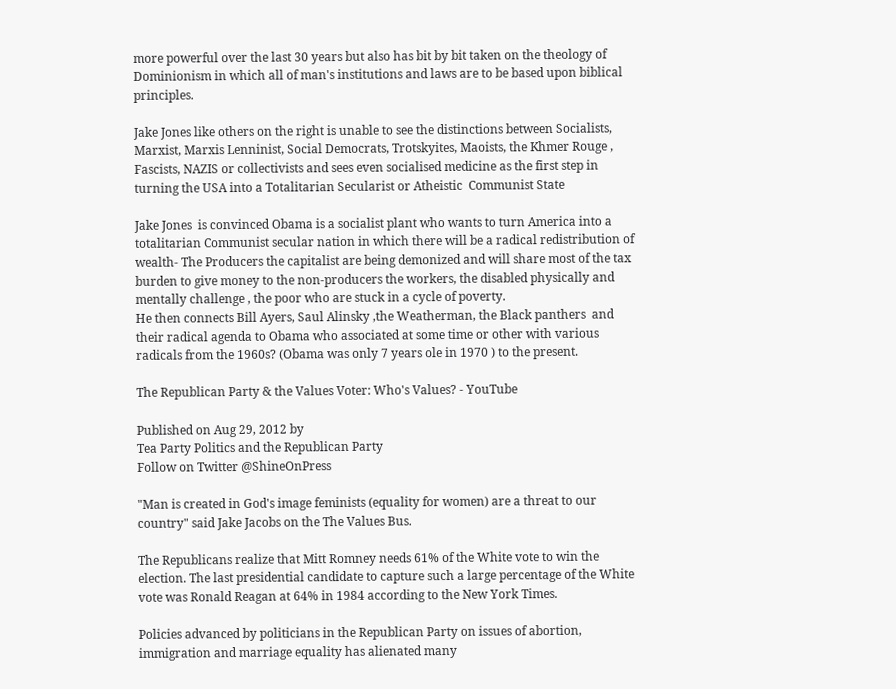more powerful over the last 30 years but also has bit by bit taken on the theology of Dominionism in which all of man's institutions and laws are to be based upon biblical principles.

Jake Jones like others on the right is unable to see the distinctions between Socialists, Marxist, Marxis Lenninist, Social Democrats, Trotskyites, Maoists, the Khmer Rouge , Fascists, NAZIS or collectivists and sees even socialised medicine as the first step in turning the USA into a Totalitarian Secularist or Atheistic  Communist State

Jake Jones  is convinced Obama is a socialist plant who wants to turn America into a totalitarian Communist secular nation in which there will be a radical redistribution of wealth- The Producers the capitalist are being demonized and will share most of the tax burden to give money to the non-producers the workers, the disabled physically and mentally challenge , the poor who are stuck in a cycle of poverty.
He then connects Bill Ayers, Saul Alinsky ,the Weatherman, the Black panthers  and their radical agenda to Obama who associated at some time or other with various radicals from the 1960s? (Obama was only 7 years ole in 1970 ) to the present.

The Republican Party & the Values Voter: Who's Values? - YouTube

Published on Aug 29, 2012 by
Tea Party Politics and the Republican Party
Follow on Twitter @ShineOnPress

"Man is created in God's image feminists (equality for women) are a threat to our country" said Jake Jacobs on the The Values Bus.

The Republicans realize that Mitt Romney needs 61% of the White vote to win the election. The last presidential candidate to capture such a large percentage of the White vote was Ronald Reagan at 64% in 1984 according to the New York Times.

Policies advanced by politicians in the Republican Party on issues of abortion, immigration and marriage equality has alienated many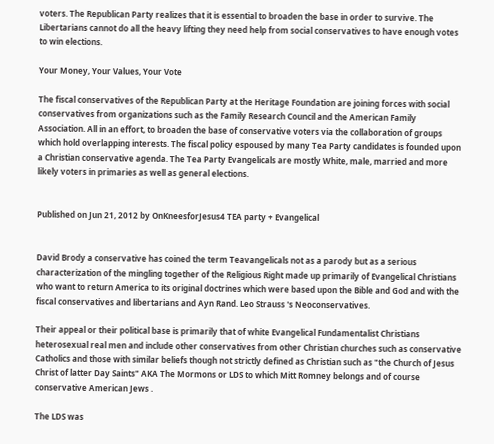voters. The Republican Party realizes that it is essential to broaden the base in order to survive. The Libertarians cannot do all the heavy lifting they need help from social conservatives to have enough votes to win elections.

Your Money, Your Values, Your Vote

The fiscal conservatives of the Republican Party at the Heritage Foundation are joining forces with social conservatives from organizations such as the Family Research Council and the American Family Association. All in an effort, to broaden the base of conservative voters via the collaboration of groups which hold overlapping interests. The fiscal policy espoused by many Tea Party candidates is founded upon a Christian conservative agenda. The Tea Party Evangelicals are mostly White, male, married and more likely voters in primaries as well as general elections.


Published on Jun 21, 2012 by OnKneesforJesus4 TEA party + Evangelical


David Brody a conservative has coined the term Teavangelicals not as a parody but as a serious characterization of the mingling together of the Religious Right made up primarily of Evangelical Christians who want to return America to its original doctrines which were based upon the Bible and God and with the fiscal conservatives and libertarians and Ayn Rand. Leo Strauss 's Neoconservatives.

Their appeal or their political base is primarily that of white Evangelical Fundamentalist Christians heterosexual real men and include other conservatives from other Christian churches such as conservative Catholics and those with similar beliefs though not strictly defined as Christian such as "the Church of Jesus Christ of latter Day Saints" AKA The Mormons or LDS to which Mitt Romney belongs and of course conservative American Jews .

The LDS was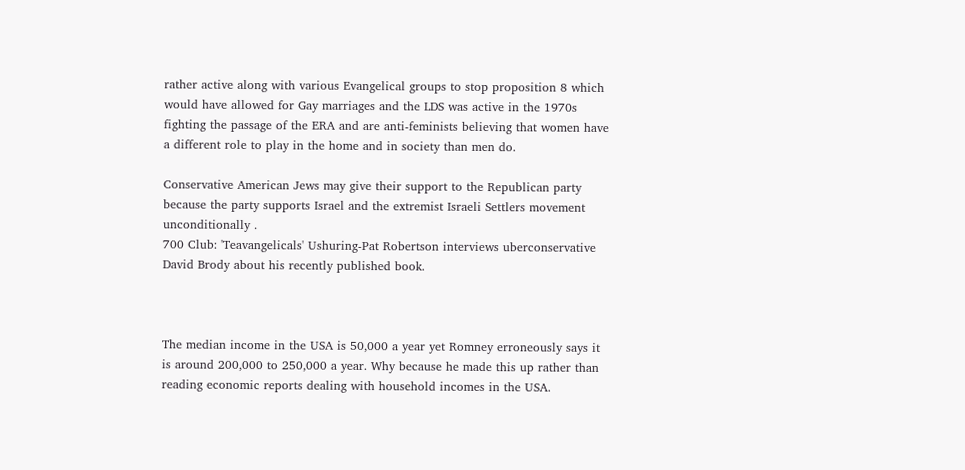rather active along with various Evangelical groups to stop proposition 8 which would have allowed for Gay marriages and the LDS was active in the 1970s fighting the passage of the ERA and are anti-feminists believing that women have a different role to play in the home and in society than men do.

Conservative American Jews may give their support to the Republican party because the party supports Israel and the extremist Israeli Settlers movement unconditionally .
700 Club: 'Teavangelicals' Ushuring-Pat Robertson interviews uberconservative David Brody about his recently published book.



The median income in the USA is 50,000 a year yet Romney erroneously says it is around 200,000 to 250,000 a year. Why because he made this up rather than reading economic reports dealing with household incomes in the USA.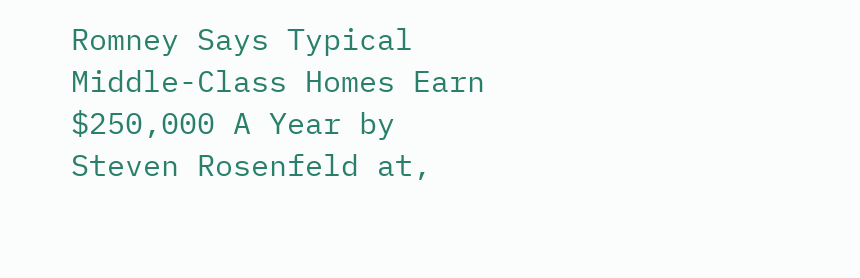Romney Says Typical Middle-Class Homes Earn $250,000 A Year by Steven Rosenfeld at,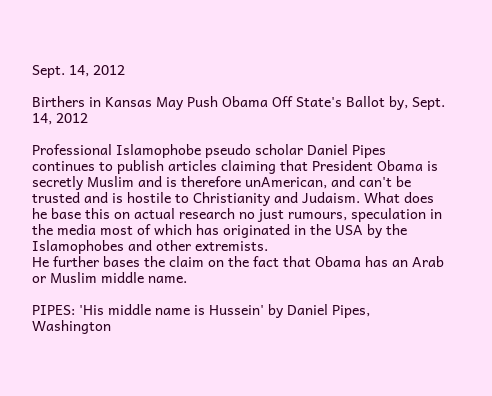Sept. 14, 2012

Birthers in Kansas May Push Obama Off State's Ballot by, Sept. 14, 2012

Professional Islamophobe pseudo scholar Daniel Pipes continues to publish articles claiming that President Obama is secretly Muslim and is therefore unAmerican, and can't be trusted and is hostile to Christianity and Judaism. What does he base this on actual research no just rumours, speculation in the media most of which has originated in the USA by the Islamophobes and other extremists.
He further bases the claim on the fact that Obama has an Arab or Muslim middle name.

PIPES: 'His middle name is Hussein' by Daniel Pipes, Washington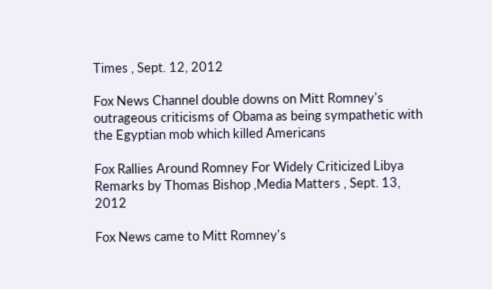Times , Sept. 12, 2012

Fox News Channel double downs on Mitt Romney's outrageous criticisms of Obama as being sympathetic with the Egyptian mob which killed Americans

Fox Rallies Around Romney For Widely Criticized Libya Remarks by Thomas Bishop ,Media Matters , Sept. 13, 2012

Fox News came to Mitt Romney's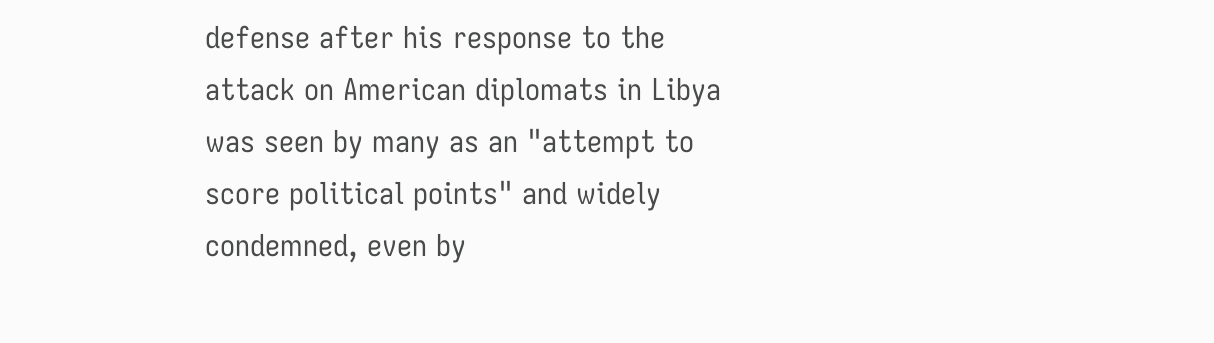defense after his response to the attack on American diplomats in Libya was seen by many as an "attempt to score political points" and widely condemned, even by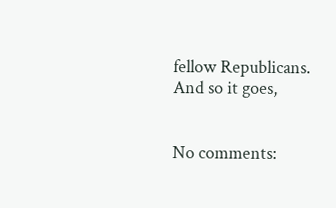fellow Republicans.
And so it goes,


No comments: